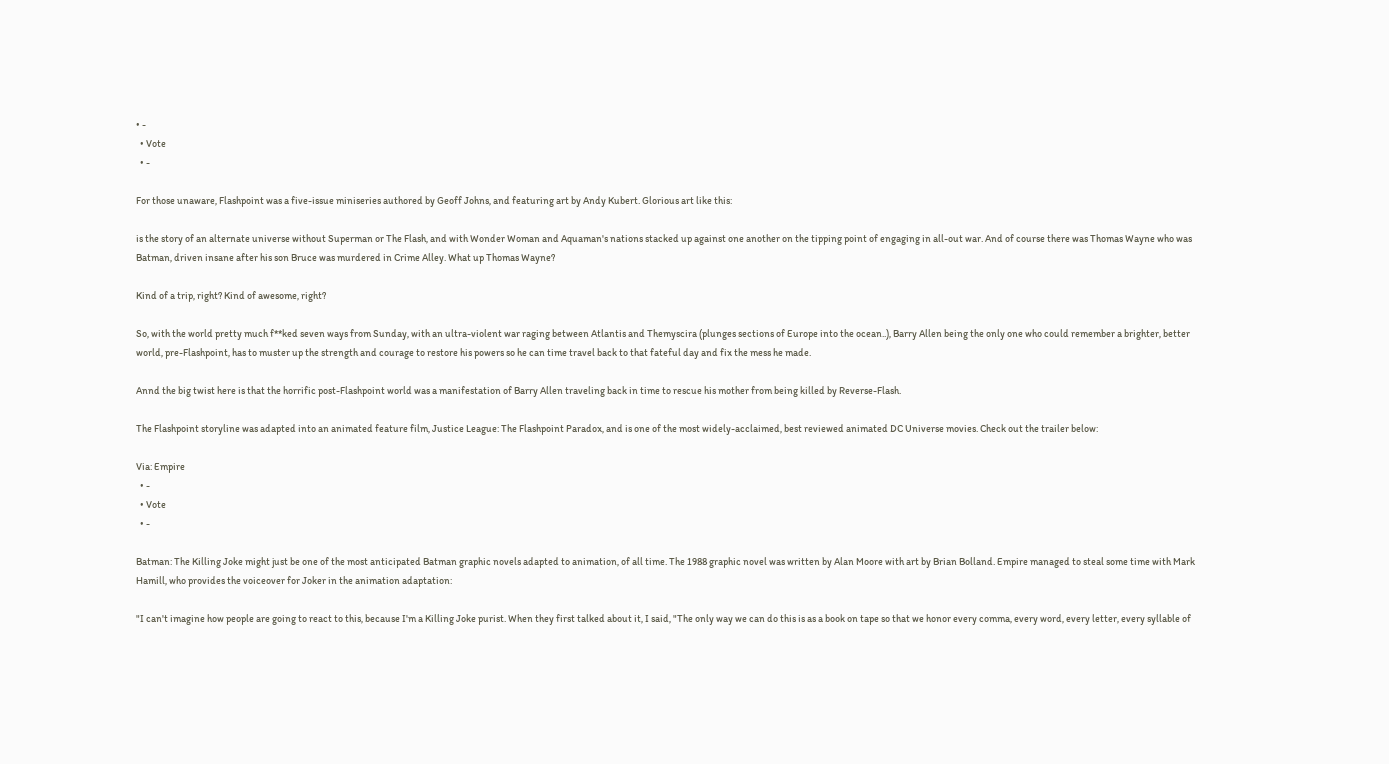• -
  • Vote
  • -

For those unaware, Flashpoint was a five-issue miniseries authored by Geoff Johns, and featuring art by Andy Kubert. Glorious art like this:

is the story of an alternate universe without Superman or The Flash, and with Wonder Woman and Aquaman's nations stacked up against one another on the tipping point of engaging in all-out war. And of course there was Thomas Wayne who was Batman, driven insane after his son Bruce was murdered in Crime Alley. What up Thomas Wayne?

Kind of a trip, right? Kind of awesome, right?

So, with the world pretty much f**ked seven ways from Sunday, with an ultra-violent war raging between Atlantis and Themyscira (plunges sections of Europe into the ocean..), Barry Allen being the only one who could remember a brighter, better world, pre-Flashpoint, has to muster up the strength and courage to restore his powers so he can time travel back to that fateful day and fix the mess he made.

Annd the big twist here is that the horrific post-Flashpoint world was a manifestation of Barry Allen traveling back in time to rescue his mother from being killed by Reverse-Flash.

The Flashpoint storyline was adapted into an animated feature film, Justice League: The Flashpoint Paradox, and is one of the most widely-acclaimed, best reviewed animated DC Universe movies. Check out the trailer below:

Via: Empire
  • -
  • Vote
  • -

Batman: The Killing Joke might just be one of the most anticipated Batman graphic novels adapted to animation, of all time. The 1988 graphic novel was written by Alan Moore with art by Brian Bolland. Empire managed to steal some time with Mark Hamill, who provides the voiceover for Joker in the animation adaptation:

"I can't imagine how people are going to react to this, because I'm a Killing Joke purist. When they first talked about it, I said, "The only way we can do this is as a book on tape so that we honor every comma, every word, every letter, every syllable of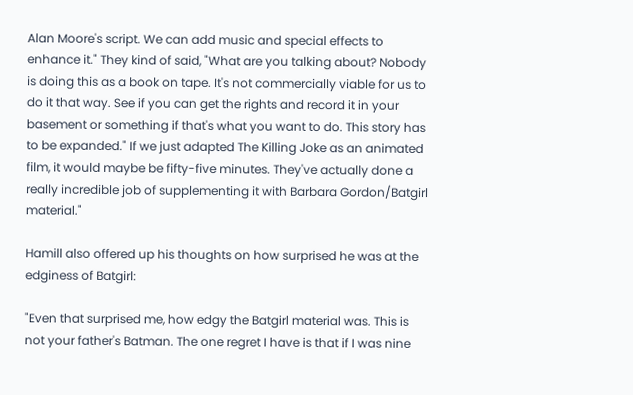Alan Moore's script. We can add music and special effects to enhance it." They kind of said, "What are you talking about? Nobody is doing this as a book on tape. It's not commercially viable for us to do it that way. See if you can get the rights and record it in your basement or something if that's what you want to do. This story has to be expanded." If we just adapted The Killing Joke as an animated film, it would maybe be fifty-five minutes. They've actually done a really incredible job of supplementing it with Barbara Gordon/Batgirl material."

Hamill also offered up his thoughts on how surprised he was at the edginess of Batgirl:

"Even that surprised me, how edgy the Batgirl material was. This is not your father's Batman. The one regret I have is that if I was nine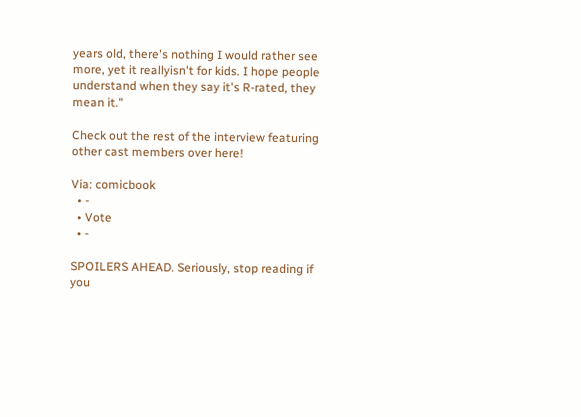years old, there's nothing I would rather see more, yet it reallyisn't for kids. I hope people understand when they say it's R-rated, they mean it."

Check out the rest of the interview featuring other cast members over here!

Via: comicbook
  • -
  • Vote
  • -

SPOILERS AHEAD. Seriously, stop reading if you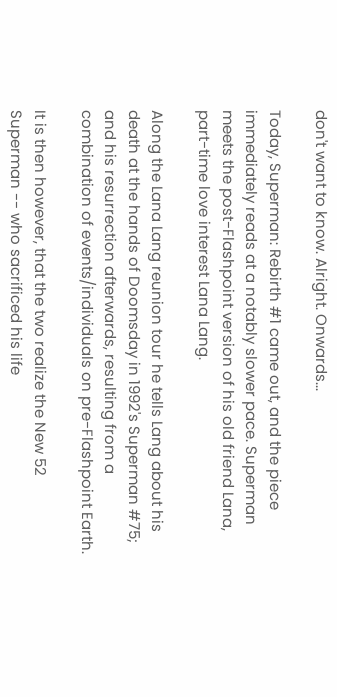don't want to know. Alright. Onwards...

Today, Superman: Rebirth #1 came out, and the piece immediately reads at a notably slower pace. Superman meets the post-Flashpoint version of his old friend Lana, part-time love interest Lana Lang.

Along the Lana Lang reunion tour he tells Lang about his death at the hands of Doomsday in 1992's Superman #75; and his resurrection afterwards, resulting from a combination of events/individuals on pre-Flashpoint Earth.

It is then however, that the two realize the New 52 Superman -- who sacrificed his life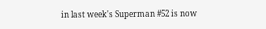in last week's Superman #52 is now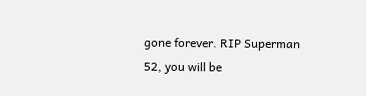gone forever. RIP Superman 52, you will be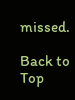missed.

Back to Top